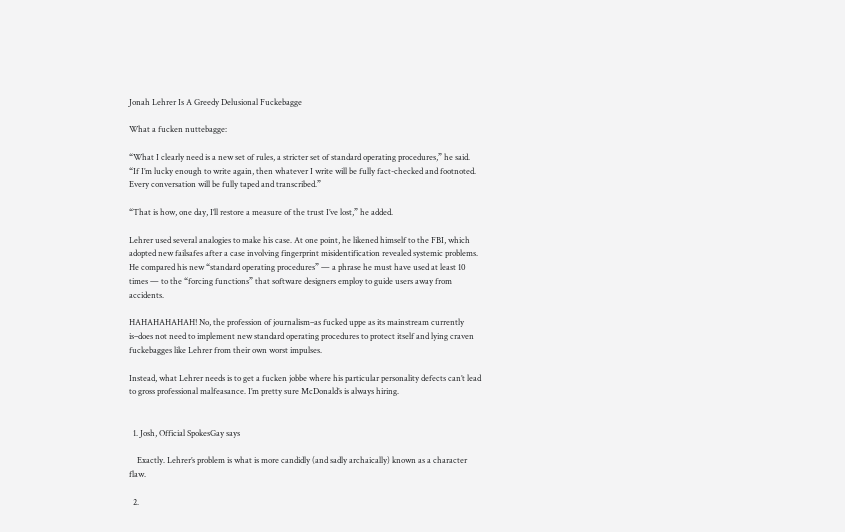Jonah Lehrer Is A Greedy Delusional Fuckebagge

What a fucken nuttebagge:

“What I clearly need is a new set of rules, a stricter set of standard operating procedures,” he said. “If I’m lucky enough to write again, then whatever I write will be fully fact-checked and footnoted. Every conversation will be fully taped and transcribed.”

“That is how, one day, I’ll restore a measure of the trust I’ve lost,” he added.

Lehrer used several analogies to make his case. At one point, he likened himself to the FBI, which adopted new failsafes after a case involving fingerprint misidentification revealed systemic problems. He compared his new “standard operating procedures” — a phrase he must have used at least 10 times — to the “forcing functions” that software designers employ to guide users away from accidents.

HAHAHAHAHAH! No, the profession of journalism–as fucked uppe as its mainstream currently is–does not need to implement new standard operating procedures to protect itself and lying craven fuckebagges like Lehrer from their own worst impulses.

Instead, what Lehrer needs is to get a fucken jobbe where his particular personality defects can’t lead to gross professional malfeasance. I’m pretty sure McDonald’s is always hiring.


  1. Josh, Official SpokesGay says

    Exactly. Lehrer’s problem is what is more candidly (and sadly archaically) known as a character flaw.

  2.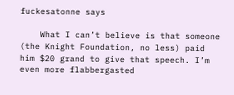fuckesatonne says

    What I can’t believe is that someone (the Knight Foundation, no less) paid him $20 grand to give that speech. I’m even more flabbergasted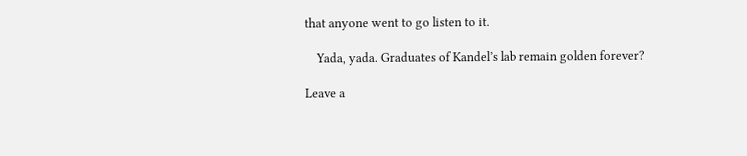that anyone went to go listen to it.

    Yada, yada. Graduates of Kandel’s lab remain golden forever?

Leave a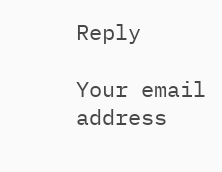Reply

Your email address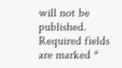will not be published. Required fields are marked *